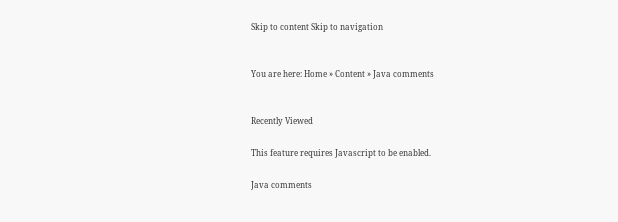Skip to content Skip to navigation


You are here: Home » Content » Java comments


Recently Viewed

This feature requires Javascript to be enabled.

Java comments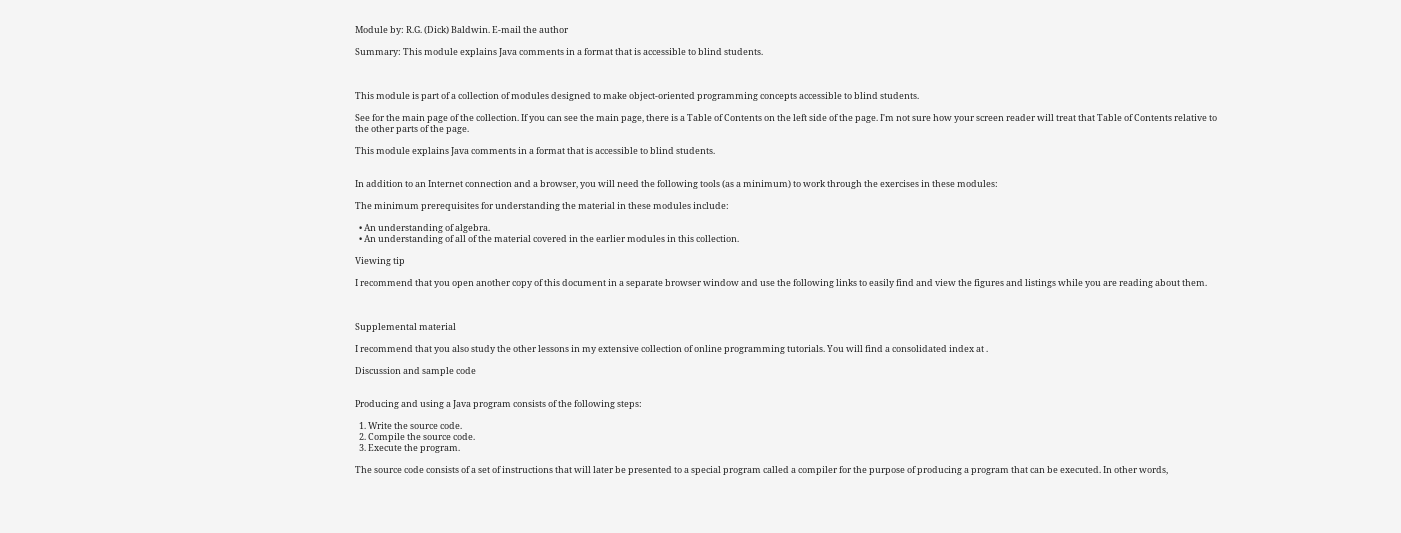Module by: R.G. (Dick) Baldwin. E-mail the author

Summary: This module explains Java comments in a format that is accessible to blind students.



This module is part of a collection of modules designed to make object-oriented programming concepts accessible to blind students.

See for the main page of the collection. If you can see the main page, there is a Table of Contents on the left side of the page. I'm not sure how your screen reader will treat that Table of Contents relative to the other parts of the page.

This module explains Java comments in a format that is accessible to blind students.


In addition to an Internet connection and a browser, you will need the following tools (as a minimum) to work through the exercises in these modules:

The minimum prerequisites for understanding the material in these modules include:

  • An understanding of algebra.
  • An understanding of all of the material covered in the earlier modules in this collection.

Viewing tip

I recommend that you open another copy of this document in a separate browser window and use the following links to easily find and view the figures and listings while you are reading about them.



Supplemental material

I recommend that you also study the other lessons in my extensive collection of online programming tutorials. You will find a consolidated index at .

Discussion and sample code


Producing and using a Java program consists of the following steps:

  1. Write the source code.
  2. Compile the source code.
  3. Execute the program.

The source code consists of a set of instructions that will later be presented to a special program called a compiler for the purpose of producing a program that can be executed. In other words,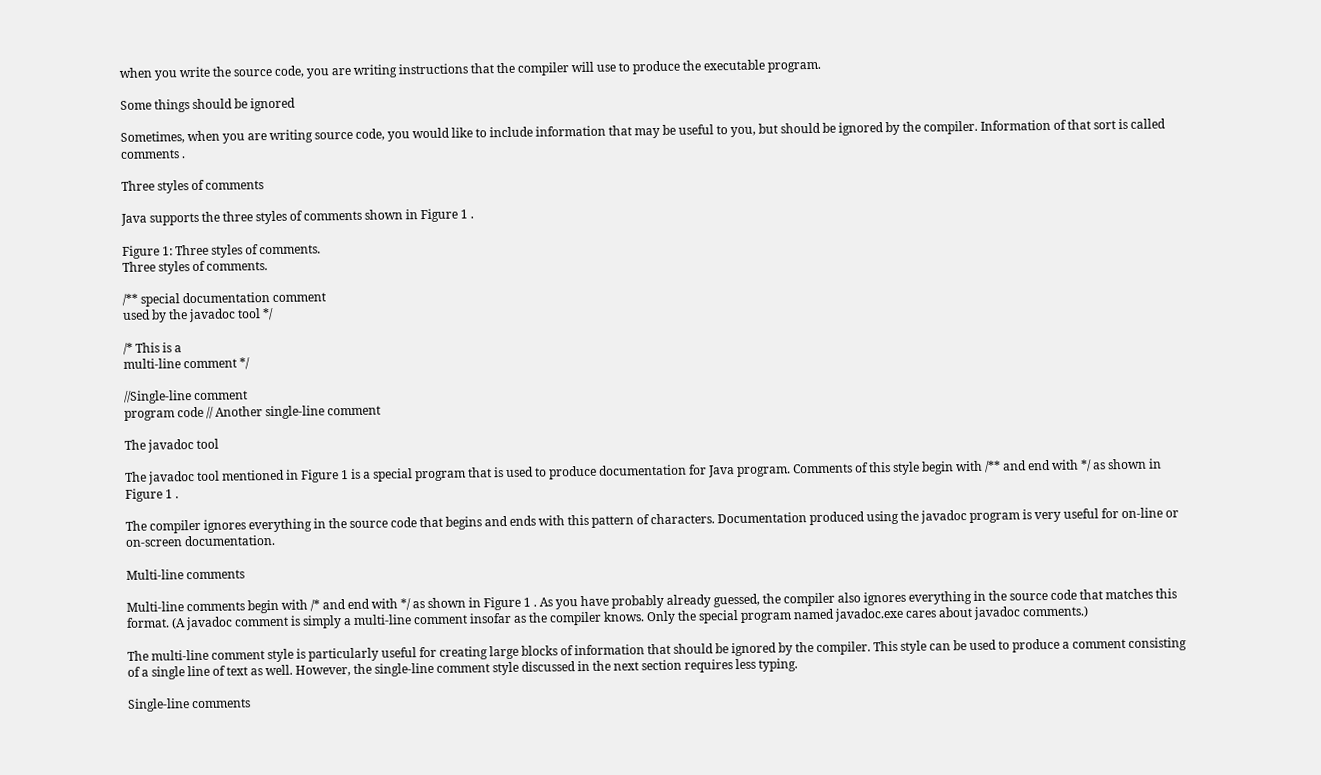when you write the source code, you are writing instructions that the compiler will use to produce the executable program.

Some things should be ignored

Sometimes, when you are writing source code, you would like to include information that may be useful to you, but should be ignored by the compiler. Information of that sort is called comments .

Three styles of comments

Java supports the three styles of comments shown in Figure 1 .

Figure 1: Three styles of comments.
Three styles of comments.

/** special documentation comment
used by the javadoc tool */

/* This is a
multi-line comment */

//Single-line comment
program code // Another single-line comment

The javadoc tool

The javadoc tool mentioned in Figure 1 is a special program that is used to produce documentation for Java program. Comments of this style begin with /** and end with */ as shown in Figure 1 .

The compiler ignores everything in the source code that begins and ends with this pattern of characters. Documentation produced using the javadoc program is very useful for on-line or on-screen documentation.

Multi-line comments

Multi-line comments begin with /* and end with */ as shown in Figure 1 . As you have probably already guessed, the compiler also ignores everything in the source code that matches this format. (A javadoc comment is simply a multi-line comment insofar as the compiler knows. Only the special program named javadoc.exe cares about javadoc comments.)

The multi-line comment style is particularly useful for creating large blocks of information that should be ignored by the compiler. This style can be used to produce a comment consisting of a single line of text as well. However, the single-line comment style discussed in the next section requires less typing.

Single-line comments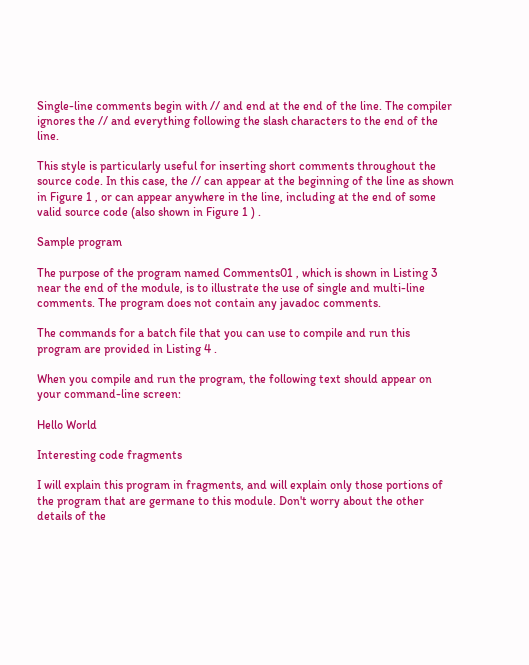Single-line comments begin with // and end at the end of the line. The compiler ignores the // and everything following the slash characters to the end of the line.

This style is particularly useful for inserting short comments throughout the source code. In this case, the // can appear at the beginning of the line as shown in Figure 1 , or can appear anywhere in the line, including at the end of some valid source code (also shown in Figure 1 ) .

Sample program

The purpose of the program named Comments01 , which is shown in Listing 3 near the end of the module, is to illustrate the use of single and multi-line comments. The program does not contain any javadoc comments.

The commands for a batch file that you can use to compile and run this program are provided in Listing 4 .

When you compile and run the program, the following text should appear on your command-line screen:

Hello World

Interesting code fragments

I will explain this program in fragments, and will explain only those portions of the program that are germane to this module. Don't worry about the other details of the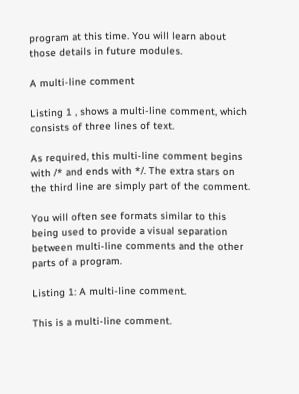program at this time. You will learn about those details in future modules.

A multi-line comment

Listing 1 , shows a multi-line comment, which consists of three lines of text.

As required, this multi-line comment begins with /* and ends with */. The extra stars on the third line are simply part of the comment.

You will often see formats similar to this being used to provide a visual separation between multi-line comments and the other parts of a program.

Listing 1: A multi-line comment.

This is a multi-line comment.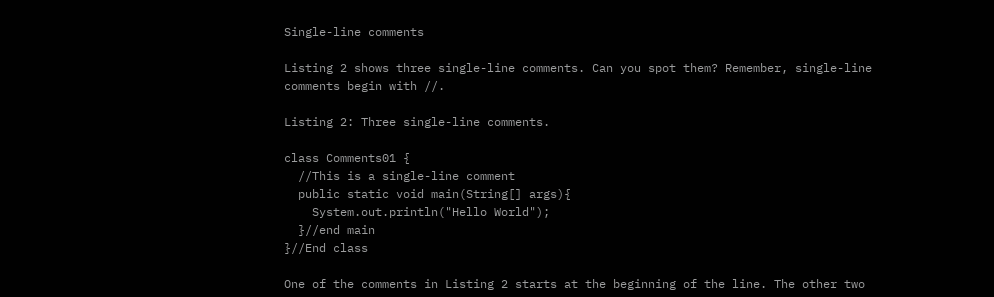Single-line comments

Listing 2 shows three single-line comments. Can you spot them? Remember, single-line comments begin with //.

Listing 2: Three single-line comments.

class Comments01 {
  //This is a single-line comment
  public static void main(String[] args){
    System.out.println("Hello World");
  }//end main
}//End class

One of the comments in Listing 2 starts at the beginning of the line. The other two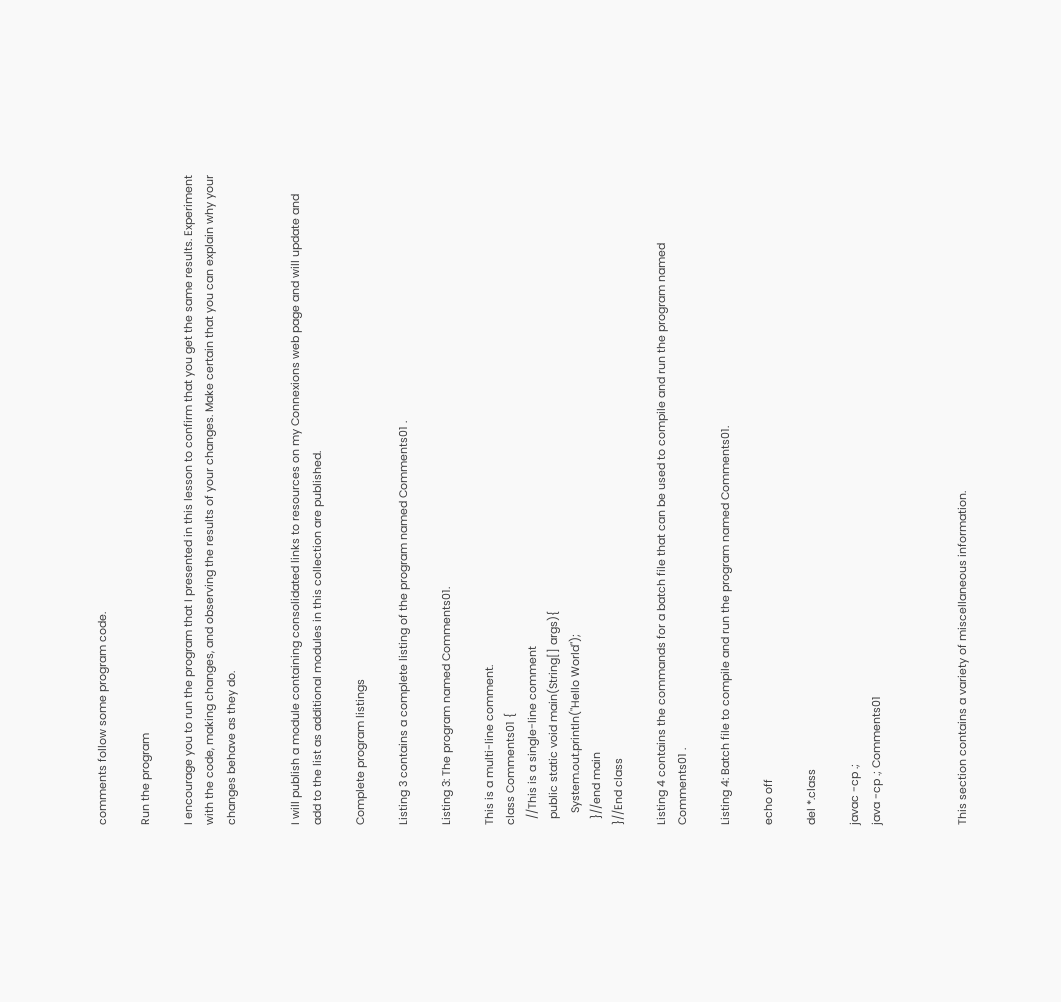comments follow some program code.

Run the program

I encourage you to run the program that I presented in this lesson to confirm that you get the same results. Experiment with the code, making changes, and observing the results of your changes. Make certain that you can explain why your changes behave as they do.


I will publish a module containing consolidated links to resources on my Connexions web page and will update and add to the list as additional modules in this collection are published.

Complete program listings

Listing 3 contains a complete listing of the program named Comments01 .

Listing 3: The program named Comments01.

This is a multi-line comment.
class Comments01 {
  //This is a single-line comment
  public static void main(String[] args){
    System.out.println("Hello World");
  }//end main
}//End class

Listing 4 contains the commands for a batch file that can be used to compile and run the program named Comments01 .

Listing 4: Batch file to compile and run the program named Comments01.

echo off

del *.class

javac -cp .;
java -cp .; Comments01



This section contains a variety of miscellaneous information.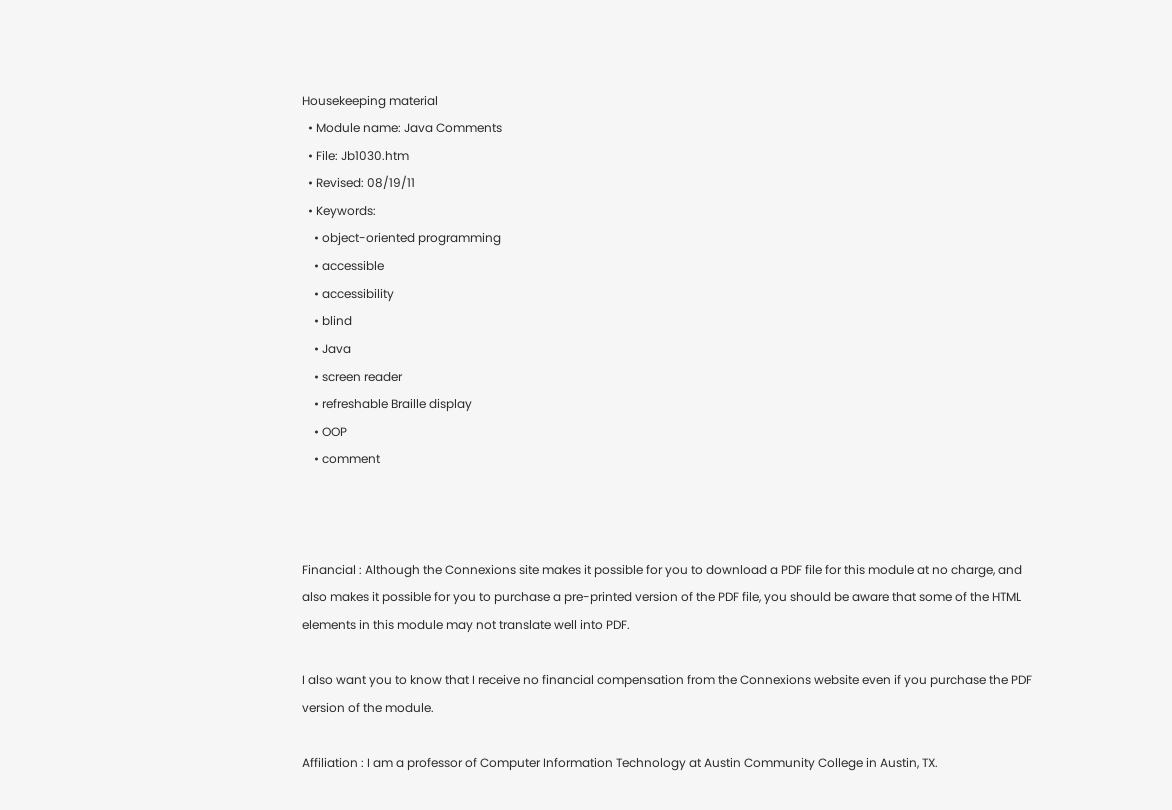Housekeeping material
  • Module name: Java Comments
  • File: Jb1030.htm
  • Revised: 08/19/11
  • Keywords:
    • object-oriented programming
    • accessible
    • accessibility
    • blind
    • Java
    • screen reader
    • refreshable Braille display
    • OOP
    • comment



Financial : Although the Connexions site makes it possible for you to download a PDF file for this module at no charge, and also makes it possible for you to purchase a pre-printed version of the PDF file, you should be aware that some of the HTML elements in this module may not translate well into PDF.

I also want you to know that I receive no financial compensation from the Connexions website even if you purchase the PDF version of the module.

Affiliation : I am a professor of Computer Information Technology at Austin Community College in Austin, TX.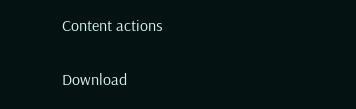Content actions

Download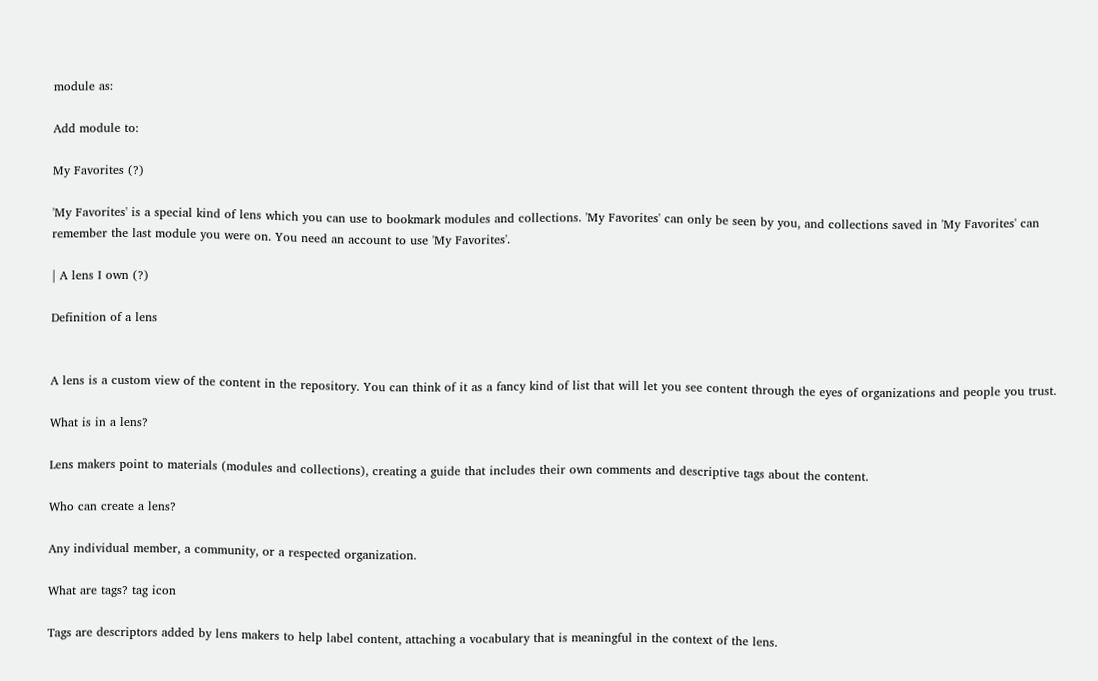module as:

Add module to:

My Favorites (?)

'My Favorites' is a special kind of lens which you can use to bookmark modules and collections. 'My Favorites' can only be seen by you, and collections saved in 'My Favorites' can remember the last module you were on. You need an account to use 'My Favorites'.

| A lens I own (?)

Definition of a lens


A lens is a custom view of the content in the repository. You can think of it as a fancy kind of list that will let you see content through the eyes of organizations and people you trust.

What is in a lens?

Lens makers point to materials (modules and collections), creating a guide that includes their own comments and descriptive tags about the content.

Who can create a lens?

Any individual member, a community, or a respected organization.

What are tags? tag icon

Tags are descriptors added by lens makers to help label content, attaching a vocabulary that is meaningful in the context of the lens.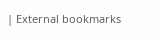| External bookmarks